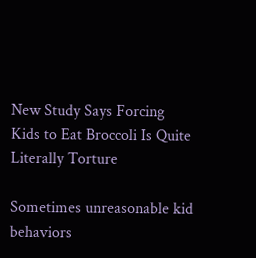New Study Says Forcing Kids to Eat Broccoli Is Quite Literally Torture

Sometimes unreasonable kid behaviors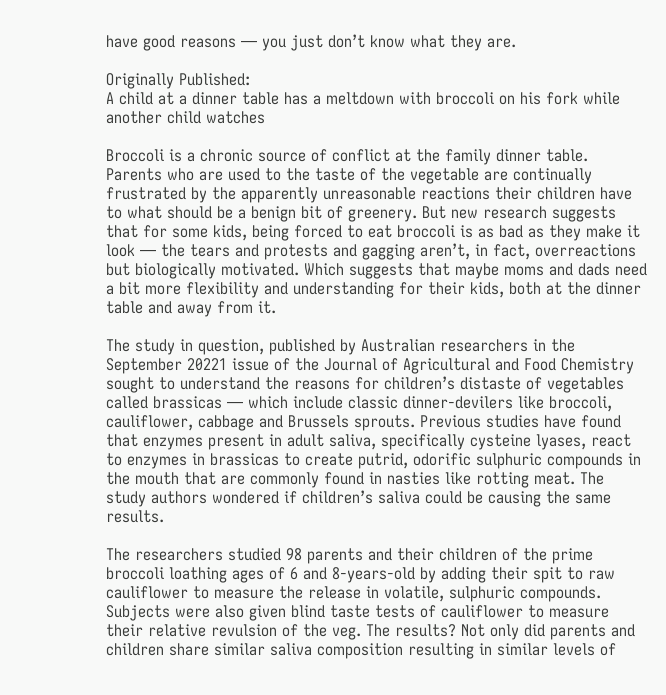have good reasons — you just don’t know what they are.

Originally Published:
A child at a dinner table has a meltdown with broccoli on his fork while another child watches

Broccoli is a chronic source of conflict at the family dinner table. Parents who are used to the taste of the vegetable are continually frustrated by the apparently unreasonable reactions their children have to what should be a benign bit of greenery. But new research suggests that for some kids, being forced to eat broccoli is as bad as they make it look — the tears and protests and gagging aren’t, in fact, overreactions but biologically motivated. Which suggests that maybe moms and dads need a bit more flexibility and understanding for their kids, both at the dinner table and away from it.

The study in question, published by Australian researchers in the September 20221 issue of the Journal of Agricultural and Food Chemistry sought to understand the reasons for children’s distaste of vegetables called brassicas — which include classic dinner-devilers like broccoli, cauliflower, cabbage and Brussels sprouts. Previous studies have found that enzymes present in adult saliva, specifically cysteine lyases, react to enzymes in brassicas to create putrid, odorific sulphuric compounds in the mouth that are commonly found in nasties like rotting meat. The study authors wondered if children’s saliva could be causing the same results.

The researchers studied 98 parents and their children of the prime broccoli loathing ages of 6 and 8-years-old by adding their spit to raw cauliflower to measure the release in volatile, sulphuric compounds. Subjects were also given blind taste tests of cauliflower to measure their relative revulsion of the veg. The results? Not only did parents and children share similar saliva composition resulting in similar levels of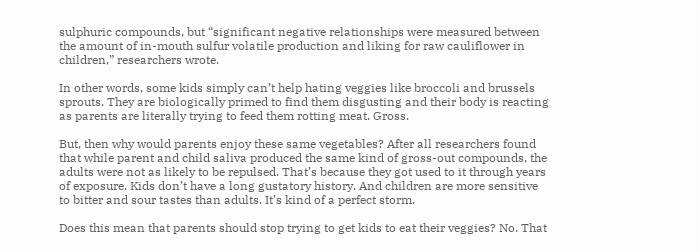sulphuric compounds, but “significant negative relationships were measured between the amount of in-mouth sulfur volatile production and liking for raw cauliflower in children,” researchers wrote.

In other words, some kids simply can’t help hating veggies like broccoli and brussels sprouts. They are biologically primed to find them disgusting and their body is reacting as parents are literally trying to feed them rotting meat. Gross.

But, then why would parents enjoy these same vegetables? After all researchers found that while parent and child saliva produced the same kind of gross-out compounds, the adults were not as likely to be repulsed. That’s because they got used to it through years of exposure. Kids don’t have a long gustatory history. And children are more sensitive to bitter and sour tastes than adults. It’s kind of a perfect storm.

Does this mean that parents should stop trying to get kids to eat their veggies? No. That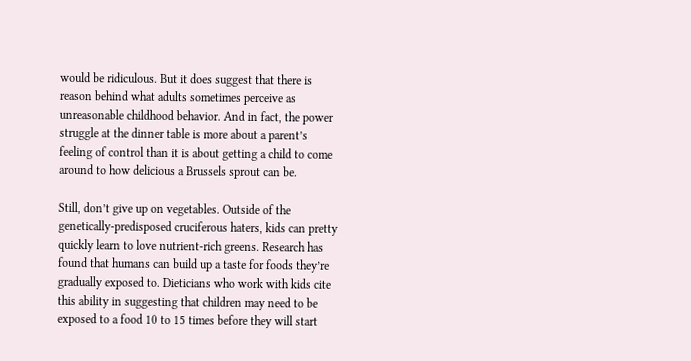would be ridiculous. But it does suggest that there is reason behind what adults sometimes perceive as unreasonable childhood behavior. And in fact, the power struggle at the dinner table is more about a parent’s feeling of control than it is about getting a child to come around to how delicious a Brussels sprout can be.

Still, don’t give up on vegetables. Outside of the genetically-predisposed cruciferous haters, kids can pretty quickly learn to love nutrient-rich greens. Research has found that humans can build up a taste for foods they’re gradually exposed to. Dieticians who work with kids cite this ability in suggesting that children may need to be exposed to a food 10 to 15 times before they will start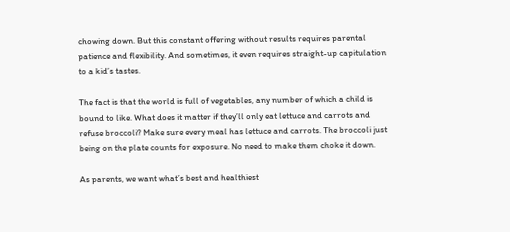chowing down. But this constant offering without results requires parental patience and flexibility. And sometimes, it even requires straight-up capitulation to a kid’s tastes.

The fact is that the world is full of vegetables, any number of which a child is bound to like. What does it matter if they’ll only eat lettuce and carrots and refuse broccoli? Make sure every meal has lettuce and carrots. The broccoli just being on the plate counts for exposure. No need to make them choke it down.

As parents, we want what’s best and healthiest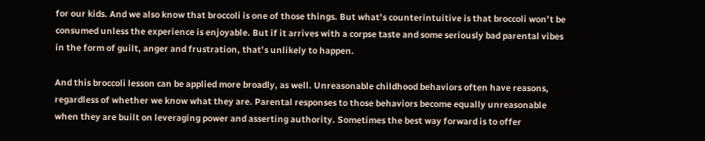for our kids. And we also know that broccoli is one of those things. But what’s counterintuitive is that broccoli won’t be consumed unless the experience is enjoyable. But if it arrives with a corpse taste and some seriously bad parental vibes in the form of guilt, anger and frustration, that’s unlikely to happen.

And this broccoli lesson can be applied more broadly, as well. Unreasonable childhood behaviors often have reasons, regardless of whether we know what they are. Parental responses to those behaviors become equally unreasonable when they are built on leveraging power and asserting authority. Sometimes the best way forward is to offer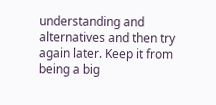understanding and alternatives and then try again later. Keep it from being a big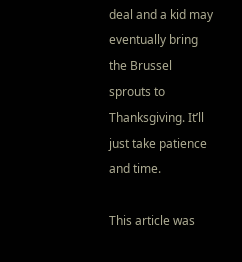deal and a kid may eventually bring the Brussel sprouts to Thanksgiving. It’ll just take patience and time.

This article was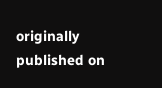originally published on